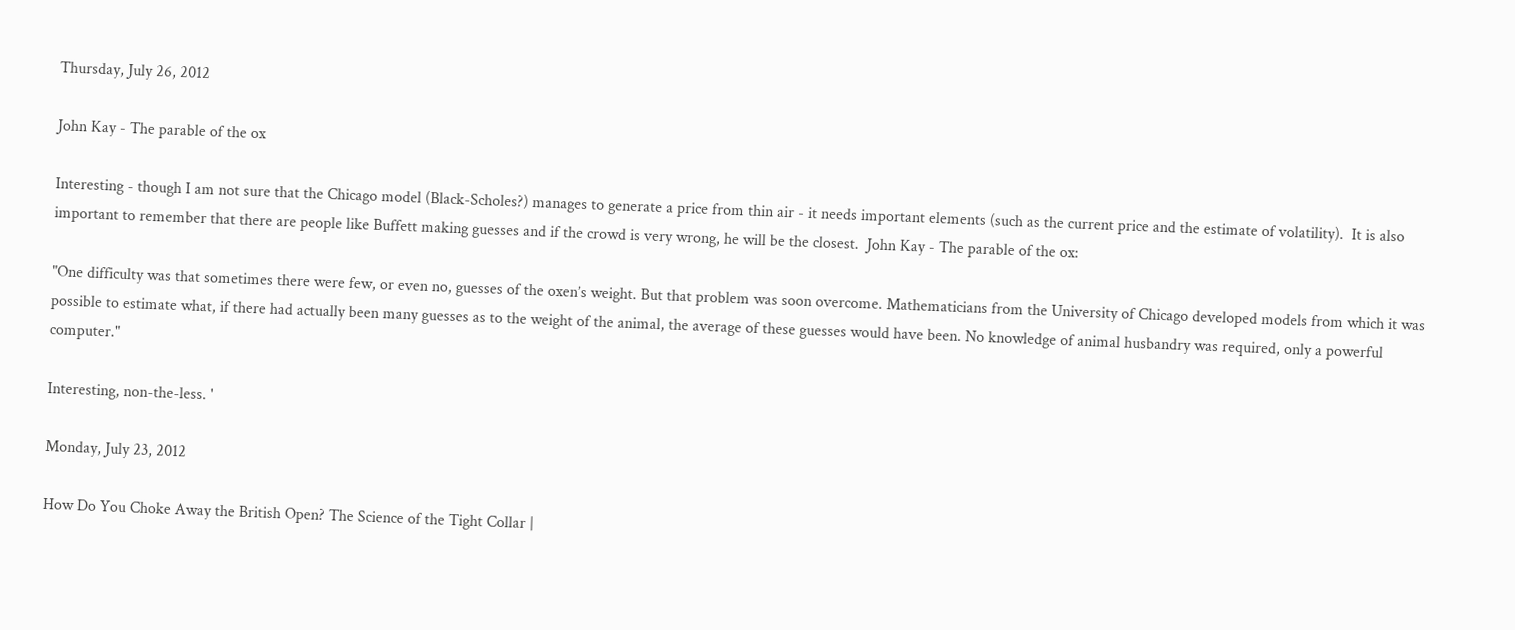Thursday, July 26, 2012

John Kay - The parable of the ox

Interesting - though I am not sure that the Chicago model (Black-Scholes?) manages to generate a price from thin air - it needs important elements (such as the current price and the estimate of volatility).  It is also important to remember that there are people like Buffett making guesses and if the crowd is very wrong, he will be the closest.  John Kay - The parable of the ox:

"One difficulty was that sometimes there were few, or even no, guesses of the oxen’s weight. But that problem was soon overcome. Mathematicians from the University of Chicago developed models from which it was possible to estimate what, if there had actually been many guesses as to the weight of the animal, the average of these guesses would have been. No knowledge of animal husbandry was required, only a powerful computer."

Interesting, non-the-less. '

Monday, July 23, 2012

How Do You Choke Away the British Open? The Science of the Tight Collar |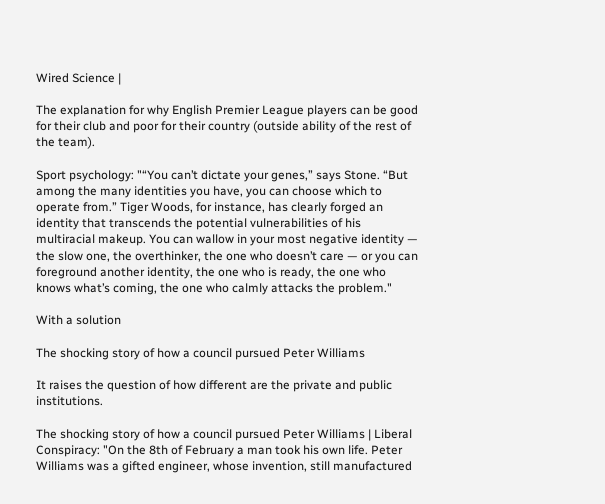Wired Science |

The explanation for why English Premier League players can be good for their club and poor for their country (outside ability of the rest of the team).

Sport psychology: "“You can’t dictate your genes,” says Stone. “But among the many identities you have, you can choose which to operate from.” Tiger Woods, for instance, has clearly forged an identity that transcends the potential vulnerabilities of his multiracial makeup. You can wallow in your most negative identity — the slow one, the overthinker, the one who doesn’t care — or you can foreground another identity, the one who is ready, the one who knows what’s coming, the one who calmly attacks the problem."

With a solution

The shocking story of how a council pursued Peter Williams

It raises the question of how different are the private and public institutions.

The shocking story of how a council pursued Peter Williams | Liberal Conspiracy: "On the 8th of February a man took his own life. Peter Williams was a gifted engineer, whose invention, still manufactured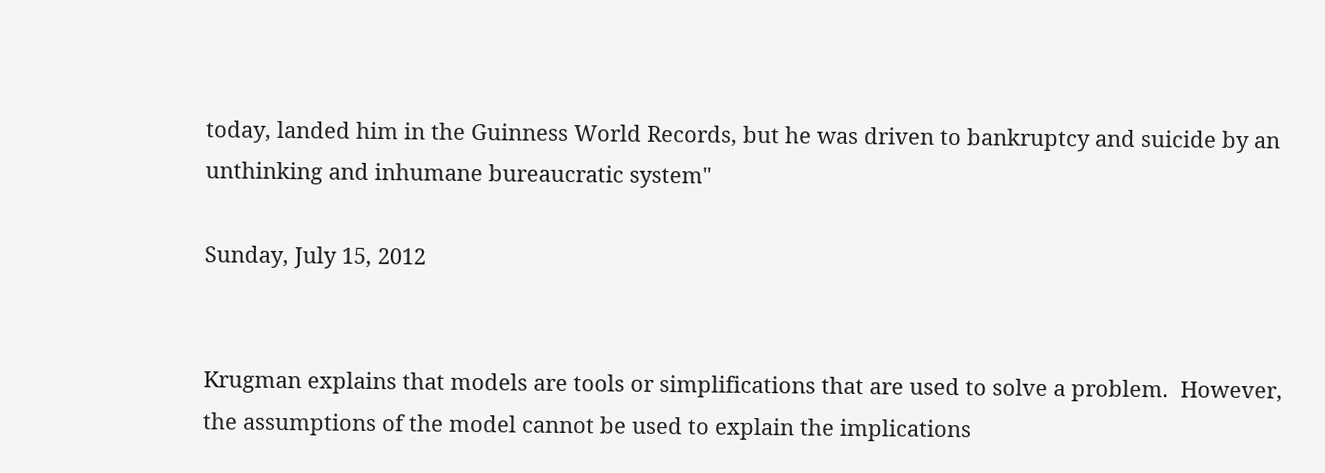today, landed him in the Guinness World Records, but he was driven to bankruptcy and suicide by an unthinking and inhumane bureaucratic system"

Sunday, July 15, 2012


Krugman explains that models are tools or simplifications that are used to solve a problem.  However, the assumptions of the model cannot be used to explain the implications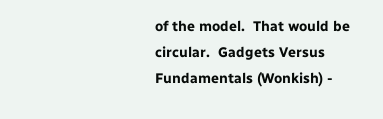of the model.  That would be circular.  Gadgets Versus Fundamentals (Wonkish) -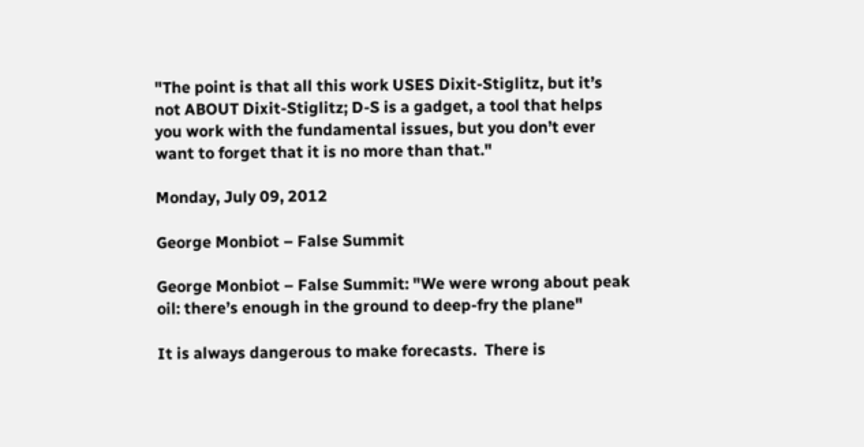"The point is that all this work USES Dixit-Stiglitz, but it’s not ABOUT Dixit-Stiglitz; D-S is a gadget, a tool that helps you work with the fundamental issues, but you don’t ever want to forget that it is no more than that."

Monday, July 09, 2012

George Monbiot – False Summit

George Monbiot – False Summit: "We were wrong about peak oil: there’s enough in the ground to deep-fry the plane"

It is always dangerous to make forecasts.  There is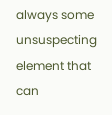always some unsuspecting element that can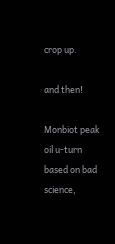crop up.

and then!

Monbiot peak oil u-turn based on bad science,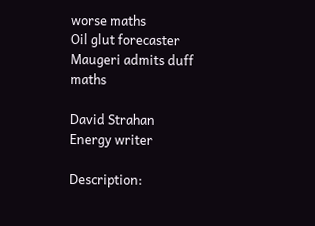worse maths
Oil glut forecaster Maugeri admits duff maths

David Strahan
Energy writer

Description: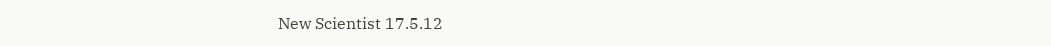New Scientist 17.5.12